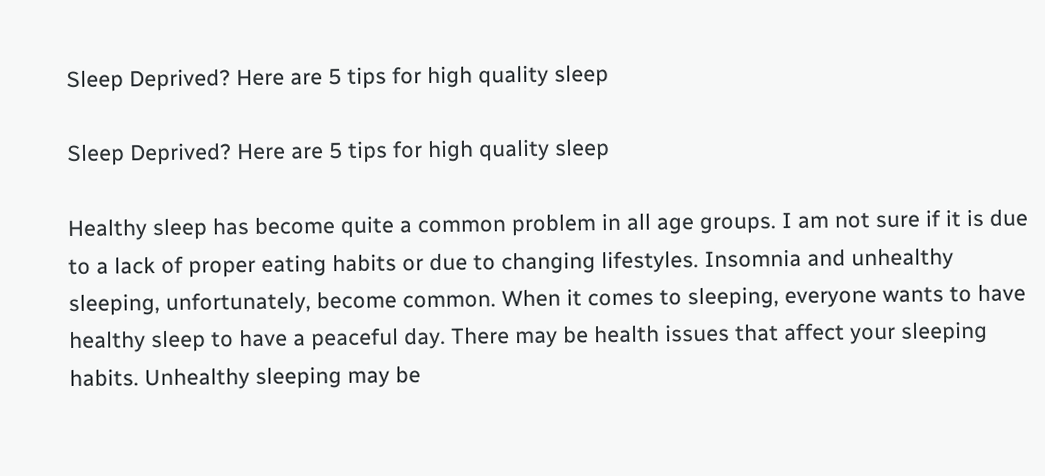Sleep Deprived? Here are 5 tips for high quality sleep

Sleep Deprived? Here are 5 tips for high quality sleep

Healthy sleep has become quite a common problem in all age groups. I am not sure if it is due to a lack of proper eating habits or due to changing lifestyles. Insomnia and unhealthy sleeping, unfortunately, become common. When it comes to sleeping, everyone wants to have healthy sleep to have a peaceful day. There may be health issues that affect your sleeping habits. Unhealthy sleeping may be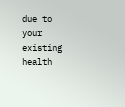due to your existing health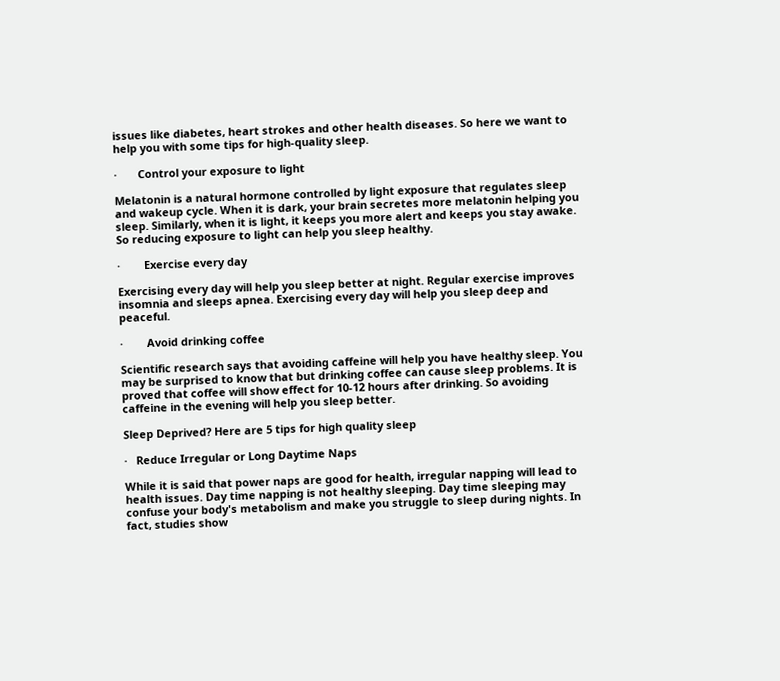issues like diabetes, heart strokes and other health diseases. So here we want to help you with some tips for high-quality sleep.

·       Control your exposure to light

Melatonin is a natural hormone controlled by light exposure that regulates sleep and wakeup cycle. When it is dark, your brain secretes more melatonin helping you sleep. Similarly, when it is light, it keeps you more alert and keeps you stay awake. So reducing exposure to light can help you sleep healthy.

·        Exercise every day

Exercising every day will help you sleep better at night. Regular exercise improves insomnia and sleeps apnea. Exercising every day will help you sleep deep and peaceful.

·        Avoid drinking coffee

Scientific research says that avoiding caffeine will help you have healthy sleep. You may be surprised to know that but drinking coffee can cause sleep problems. It is proved that coffee will show effect for 10-12 hours after drinking. So avoiding caffeine in the evening will help you sleep better.

Sleep Deprived? Here are 5 tips for high quality sleep

·   Reduce Irregular or Long Daytime Naps

While it is said that power naps are good for health, irregular napping will lead to health issues. Day time napping is not healthy sleeping. Day time sleeping may confuse your body's metabolism and make you struggle to sleep during nights. In fact, studies show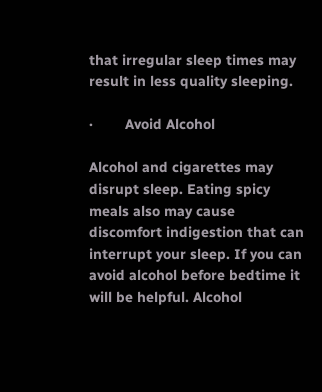that irregular sleep times may result in less quality sleeping.

·        Avoid Alcohol

Alcohol and cigarettes may disrupt sleep. Eating spicy meals also may cause discomfort indigestion that can interrupt your sleep. If you can avoid alcohol before bedtime it will be helpful. Alcohol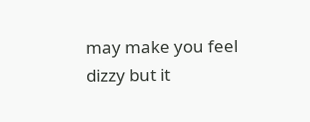may make you feel dizzy but it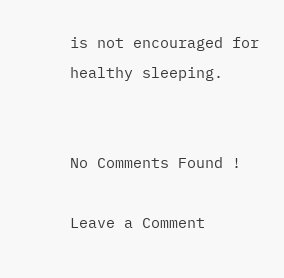is not encouraged for healthy sleeping.


No Comments Found !

Leave a Comment